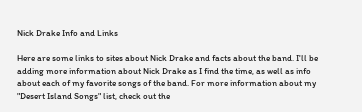Nick Drake Info and Links

Here are some links to sites about Nick Drake and facts about the band. I'll be adding more information about Nick Drake as I find the time, as well as info about each of my favorite songs of the band. For more information about my "Desert Island Songs" list, check out the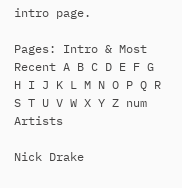intro page.

Pages: Intro & Most Recent A B C D E F G H I J K L M N O P Q R S T U V W X Y Z num Artists

Nick Drake